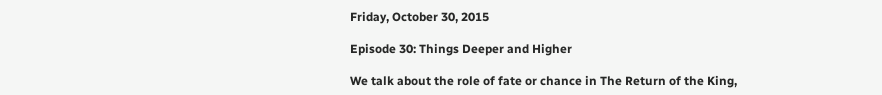Friday, October 30, 2015

Episode 30: Things Deeper and Higher

We talk about the role of fate or chance in The Return of the King,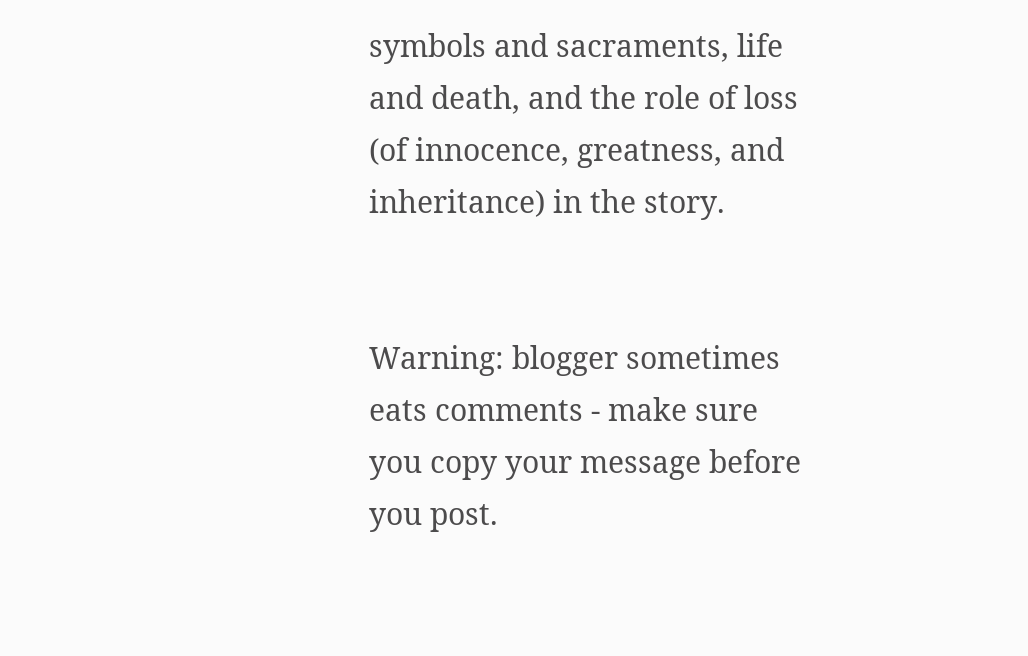symbols and sacraments, life and death, and the role of loss (of innocence, greatness, and inheritance) in the story.


Warning: blogger sometimes eats comments - make sure you copy your message before you post.